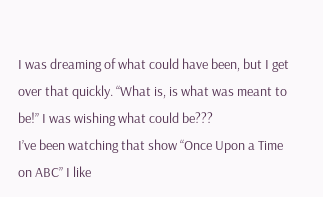I was dreaming of what could have been, but I get over that quickly. “What is, is what was meant to be!” I was wishing what could be???
I’ve been watching that show “Once Upon a Time on ABC” I like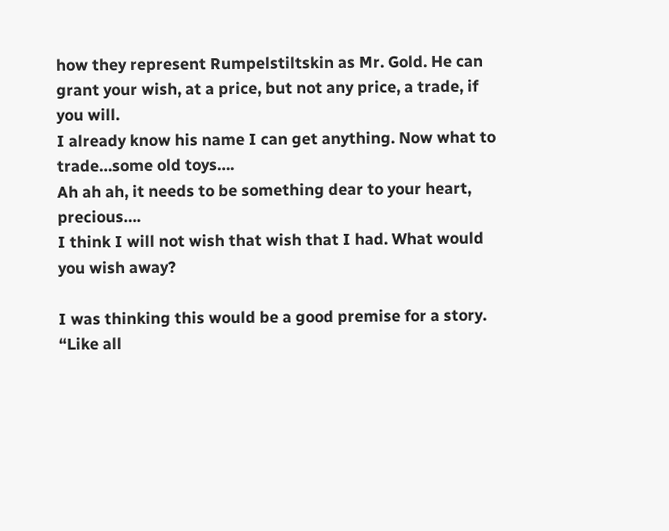how they represent Rumpelstiltskin as Mr. Gold. He can grant your wish, at a price, but not any price, a trade, if you will.
I already know his name I can get anything. Now what to trade…some old toys….
Ah ah ah, it needs to be something dear to your heart, precious….
I think I will not wish that wish that I had. What would you wish away?

I was thinking this would be a good premise for a story. “Like all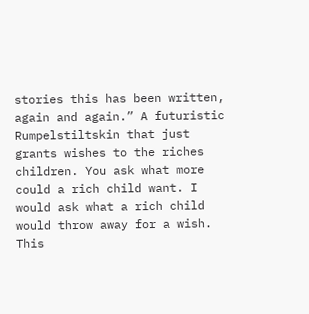stories this has been written, again and again.” A futuristic Rumpelstiltskin that just grants wishes to the riches children. You ask what more could a rich child want. I would ask what a rich child would throw away for a wish. This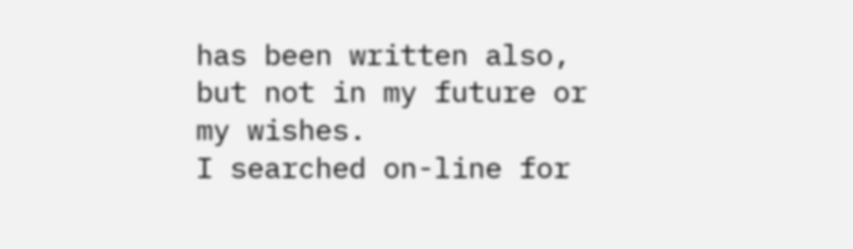has been written also, but not in my future or my wishes.
I searched on-line for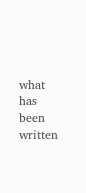what has been written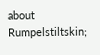about Rumpelstiltskin;